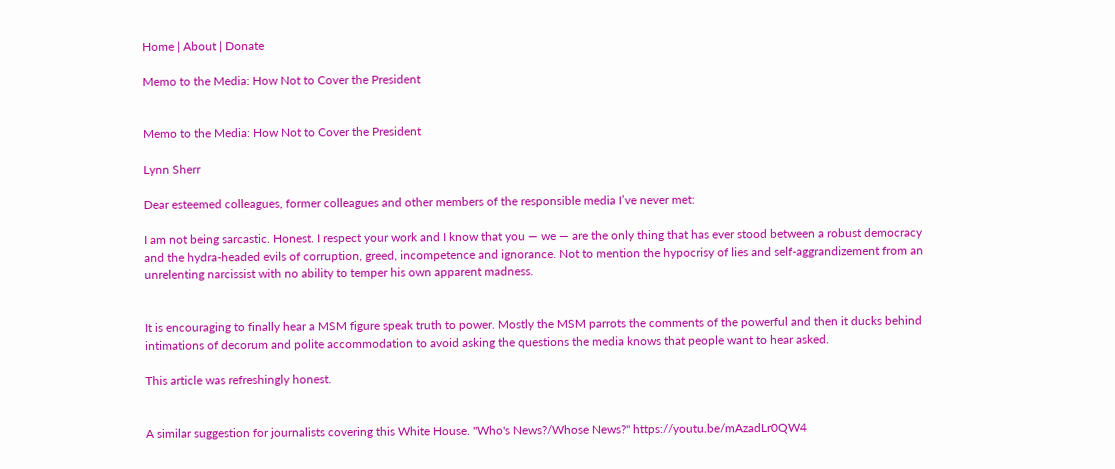Home | About | Donate

Memo to the Media: How Not to Cover the President


Memo to the Media: How Not to Cover the President

Lynn Sherr

Dear esteemed colleagues, former colleagues and other members of the responsible media I’ve never met:

I am not being sarcastic. Honest. I respect your work and I know that you — we — are the only thing that has ever stood between a robust democracy and the hydra-headed evils of corruption, greed, incompetence and ignorance. Not to mention the hypocrisy of lies and self-aggrandizement from an unrelenting narcissist with no ability to temper his own apparent madness.


It is encouraging to finally hear a MSM figure speak truth to power. Mostly the MSM parrots the comments of the powerful and then it ducks behind intimations of decorum and polite accommodation to avoid asking the questions the media knows that people want to hear asked.

This article was refreshingly honest.


A similar suggestion for journalists covering this White House. "Who's News?/Whose News?" https://youtu.be/mAzadLr0QW4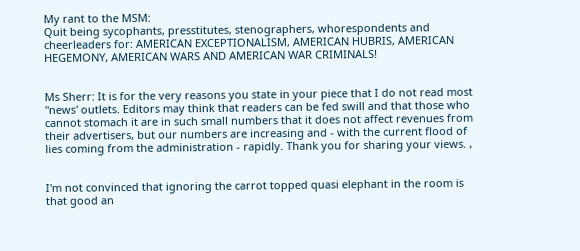My rant to the MSM:
Quit being sycophants, presstitutes, stenographers, whorespondents and cheerleaders for: AMERICAN EXCEPTIONALISM, AMERICAN HUBRIS, AMERICAN HEGEMONY, AMERICAN WARS AND AMERICAN WAR CRIMINALS!


Ms Sherr: It is for the very reasons you state in your piece that I do not read most "news' outlets. Editors may think that readers can be fed swill and that those who cannot stomach it are in such small numbers that it does not affect revenues from their advertisers, but our numbers are increasing and - with the current flood of lies coming from the administration - rapidly. Thank you for sharing your views. ,


I'm not convinced that ignoring the carrot topped quasi elephant in the room is that good an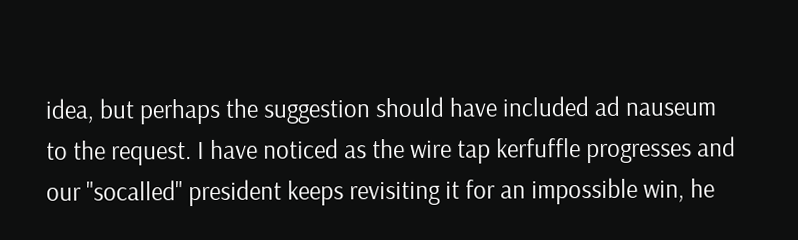idea, but perhaps the suggestion should have included ad nauseum to the request. I have noticed as the wire tap kerfuffle progresses and our "socalled" president keeps revisiting it for an impossible win, he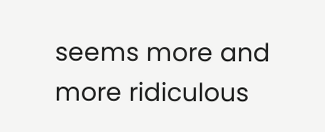seems more and more ridiculous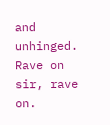and unhinged. Rave on sir, rave on.